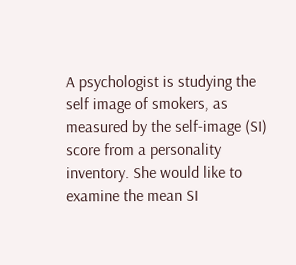A psychologist is studying the self image of smokers, as measured by the self-image (SI) score from a personality inventory. She would like to examine the mean SI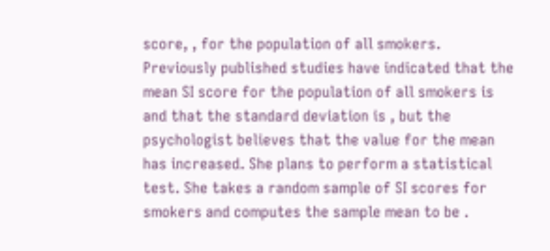score, , for the population of all smokers. Previously published studies have indicated that the mean SI score for the population of all smokers is and that the standard deviation is , but the psychologist believes that the value for the mean has increased. She plans to perform a statistical test. She takes a random sample of SI scores for smokers and computes the sample mean to be .